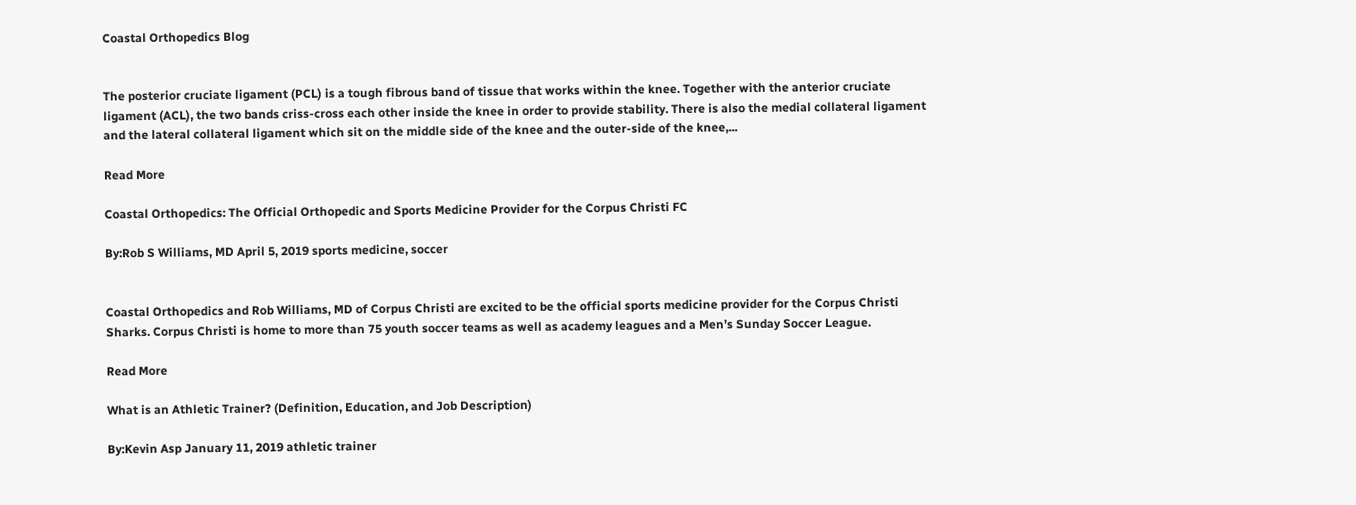Coastal Orthopedics Blog


The posterior cruciate ligament (PCL) is a tough fibrous band of tissue that works within the knee. Together with the anterior cruciate ligament (ACL), the two bands criss-cross each other inside the knee in order to provide stability. There is also the medial collateral ligament and the lateral collateral ligament which sit on the middle side of the knee and the outer-side of the knee,...

Read More

Coastal Orthopedics: The Official Orthopedic and Sports Medicine Provider for the Corpus Christi FC

By:Rob S Williams, MD April 5, 2019 sports medicine, soccer


Coastal Orthopedics and Rob Williams, MD of Corpus Christi are excited to be the official sports medicine provider for the Corpus Christi Sharks. Corpus Christi is home to more than 75 youth soccer teams as well as academy leagues and a Men’s Sunday Soccer League.

Read More

What is an Athletic Trainer? (Definition, Education, and Job Description)

By:Kevin Asp January 11, 2019 athletic trainer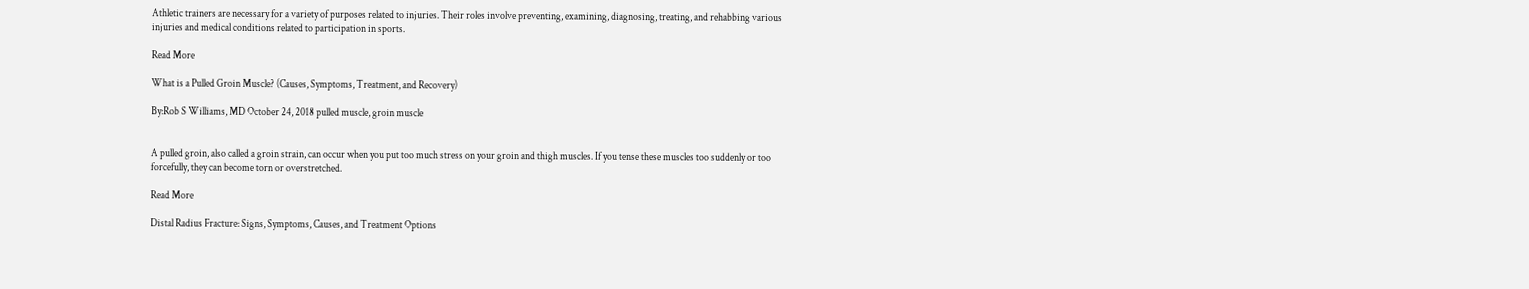Athletic trainers are necessary for a variety of purposes related to injuries. Their roles involve preventing, examining, diagnosing, treating, and rehabbing various injuries and medical conditions related to participation in sports.

Read More

What is a Pulled Groin Muscle? (Causes, Symptoms, Treatment, and Recovery)

By:Rob S Williams, MD October 24, 2018 pulled muscle, groin muscle


A pulled groin, also called a groin strain, can occur when you put too much stress on your groin and thigh muscles. If you tense these muscles too suddenly or too forcefully, they can become torn or overstretched.

Read More

Distal Radius Fracture: Signs, Symptoms, Causes, and Treatment Options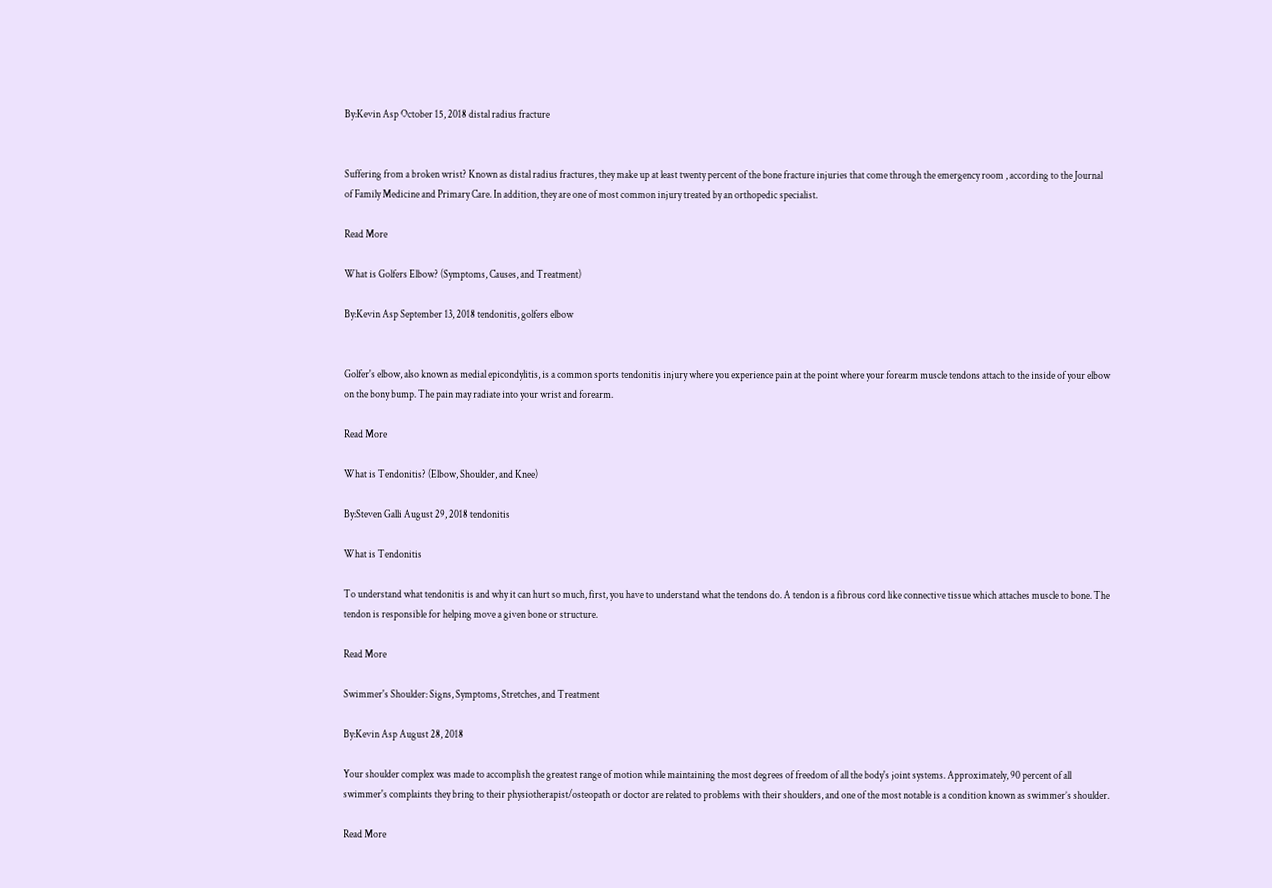By:Kevin Asp October 15, 2018 distal radius fracture


Suffering from a broken wrist? Known as distal radius fractures, they make up at least twenty percent of the bone fracture injuries that come through the emergency room , according to the Journal of Family Medicine and Primary Care. In addition, they are one of most common injury treated by an orthopedic specialist.

Read More

What is Golfers Elbow? (Symptoms, Causes, and Treatment)

By:Kevin Asp September 13, 2018 tendonitis, golfers elbow


Golfer's elbow, also known as medial epicondylitis, is a common sports tendonitis injury where you experience pain at the point where your forearm muscle tendons attach to the inside of your elbow on the bony bump. The pain may radiate into your wrist and forearm.

Read More

What is Tendonitis? (Elbow, Shoulder, and Knee)

By:Steven Galli August 29, 2018 tendonitis

What is Tendonitis

To understand what tendonitis is and why it can hurt so much, first, you have to understand what the tendons do. A tendon is a fibrous cord like connective tissue which attaches muscle to bone. The tendon is responsible for helping move a given bone or structure.

Read More

Swimmer's Shoulder: Signs, Symptoms, Stretches, and Treatment

By:Kevin Asp August 28, 2018

Your shoulder complex was made to accomplish the greatest range of motion while maintaining the most degrees of freedom of all the body's joint systems. Approximately, 90 percent of all swimmer's complaints they bring to their physiotherapist/osteopath or doctor are related to problems with their shoulders, and one of the most notable is a condition known as swimmer’s shoulder.

Read More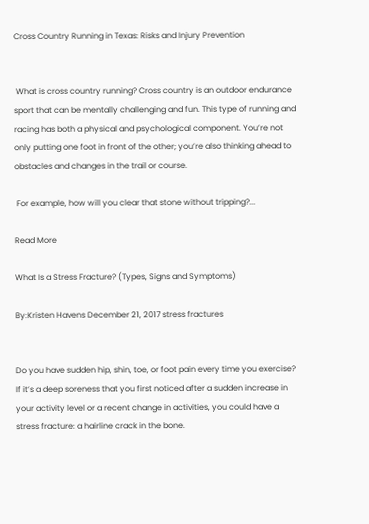Cross Country Running in Texas: Risks and Injury Prevention


 What is cross country running? Cross country is an outdoor endurance sport that can be mentally challenging and fun. This type of running and racing has both a physical and psychological component. You’re not only putting one foot in front of the other; you’re also thinking ahead to obstacles and changes in the trail or course.

 For example, how will you clear that stone without tripping?...

Read More

What Is a Stress Fracture? (Types, Signs and Symptoms)

By:Kristen Havens December 21, 2017 stress fractures


Do you have sudden hip, shin, toe, or foot pain every time you exercise? If it’s a deep soreness that you first noticed after a sudden increase in your activity level or a recent change in activities, you could have a stress fracture: a hairline crack in the bone.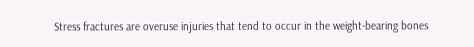Stress fractures are overuse injuries that tend to occur in the weight-bearing bones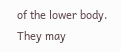of the lower body. They may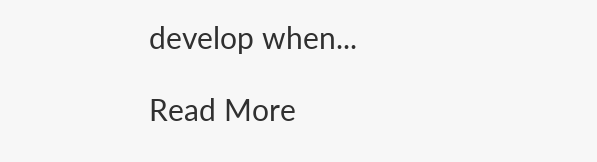develop when...

Read More